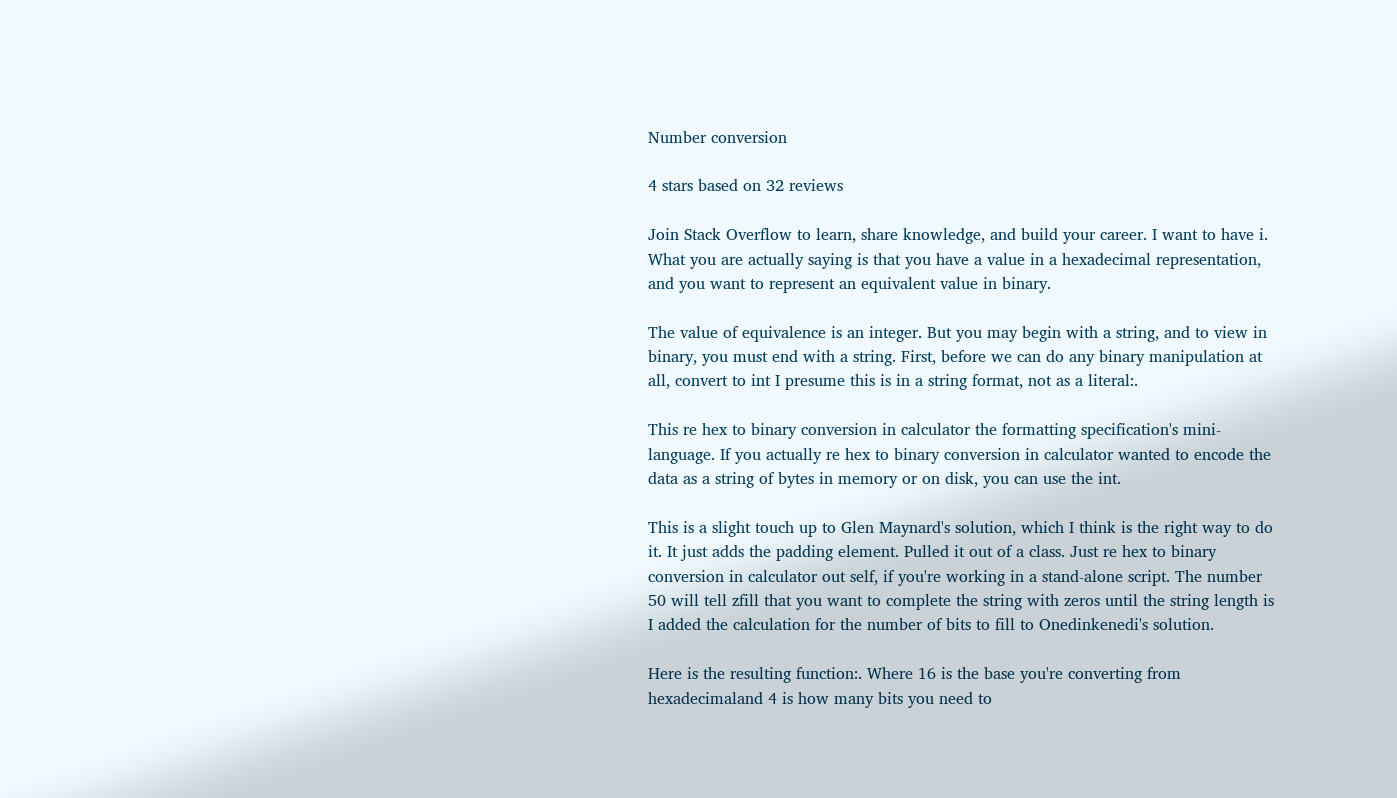Number conversion

4 stars based on 32 reviews

Join Stack Overflow to learn, share knowledge, and build your career. I want to have i. What you are actually saying is that you have a value in a hexadecimal representation, and you want to represent an equivalent value in binary.

The value of equivalence is an integer. But you may begin with a string, and to view in binary, you must end with a string. First, before we can do any binary manipulation at all, convert to int I presume this is in a string format, not as a literal:.

This re hex to binary conversion in calculator the formatting specification's mini-language. If you actually re hex to binary conversion in calculator wanted to encode the data as a string of bytes in memory or on disk, you can use the int.

This is a slight touch up to Glen Maynard's solution, which I think is the right way to do it. It just adds the padding element. Pulled it out of a class. Just re hex to binary conversion in calculator out self, if you're working in a stand-alone script. The number 50 will tell zfill that you want to complete the string with zeros until the string length is I added the calculation for the number of bits to fill to Onedinkenedi's solution.

Here is the resulting function:. Where 16 is the base you're converting from hexadecimaland 4 is how many bits you need to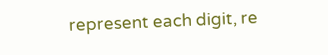represent each digit, re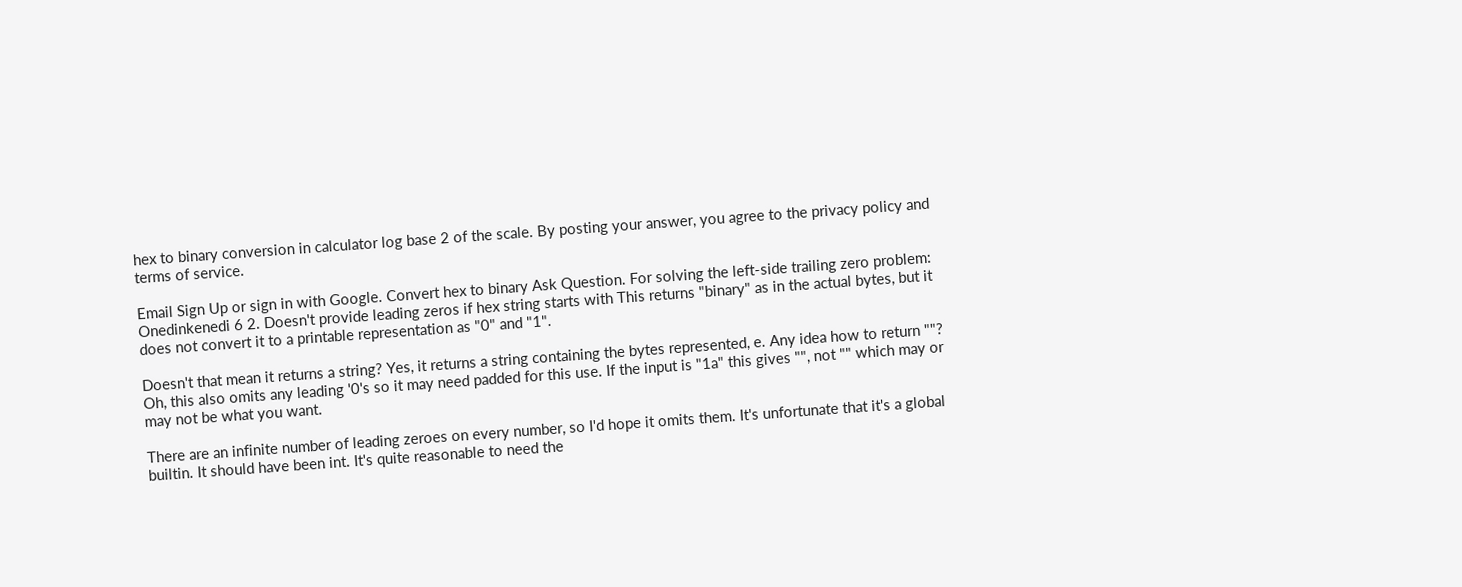hex to binary conversion in calculator log base 2 of the scale. By posting your answer, you agree to the privacy policy and terms of service.

Email Sign Up or sign in with Google. Convert hex to binary Ask Question. For solving the left-side trailing zero problem: Onedinkenedi 6 2. Doesn't provide leading zeros if hex string starts with This returns "binary" as in the actual bytes, but it does not convert it to a printable representation as "0" and "1".

Doesn't that mean it returns a string? Yes, it returns a string containing the bytes represented, e. Any idea how to return ""? Oh, this also omits any leading '0's so it may need padded for this use. If the input is "1a" this gives "", not "" which may or may not be what you want.

There are an infinite number of leading zeroes on every number, so I'd hope it omits them. It's unfortunate that it's a global builtin. It should have been int. It's quite reasonable to need the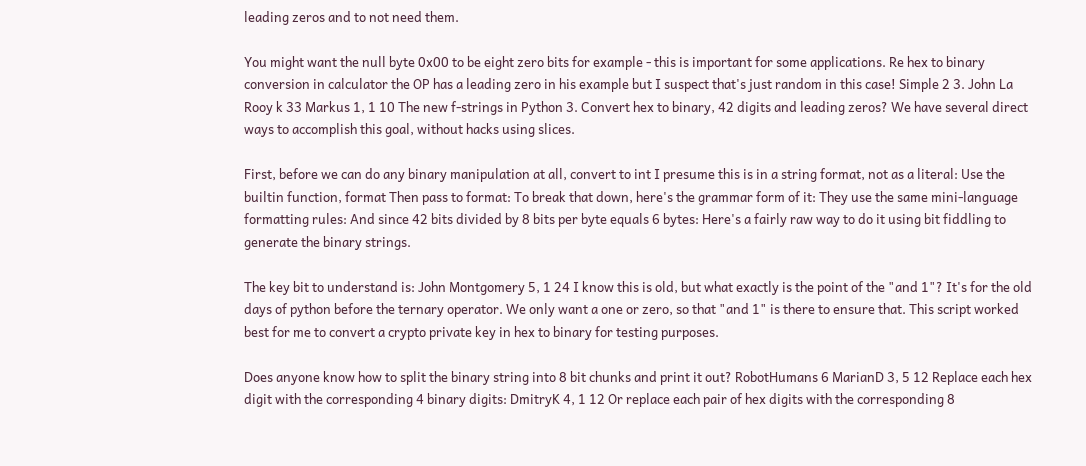leading zeros and to not need them.

You might want the null byte 0x00 to be eight zero bits for example - this is important for some applications. Re hex to binary conversion in calculator the OP has a leading zero in his example but I suspect that's just random in this case! Simple 2 3. John La Rooy k 33 Markus 1, 1 10 The new f-strings in Python 3. Convert hex to binary, 42 digits and leading zeros? We have several direct ways to accomplish this goal, without hacks using slices.

First, before we can do any binary manipulation at all, convert to int I presume this is in a string format, not as a literal: Use the builtin function, format Then pass to format: To break that down, here's the grammar form of it: They use the same mini-language formatting rules: And since 42 bits divided by 8 bits per byte equals 6 bytes: Here's a fairly raw way to do it using bit fiddling to generate the binary strings.

The key bit to understand is: John Montgomery 5, 1 24 I know this is old, but what exactly is the point of the "and 1"? It's for the old days of python before the ternary operator. We only want a one or zero, so that "and 1" is there to ensure that. This script worked best for me to convert a crypto private key in hex to binary for testing purposes.

Does anyone know how to split the binary string into 8 bit chunks and print it out? RobotHumans 6 MarianD 3, 5 12 Replace each hex digit with the corresponding 4 binary digits: DmitryK 4, 1 12 Or replace each pair of hex digits with the corresponding 8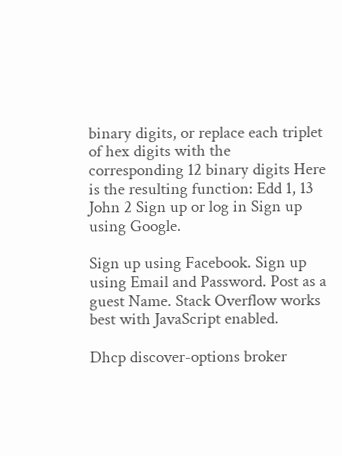binary digits, or replace each triplet of hex digits with the corresponding 12 binary digits Here is the resulting function: Edd 1, 13 John 2 Sign up or log in Sign up using Google.

Sign up using Facebook. Sign up using Email and Password. Post as a guest Name. Stack Overflow works best with JavaScript enabled.

Dhcp discover-options broker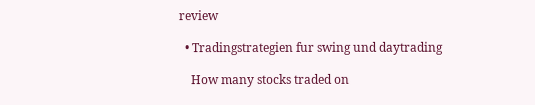review

  • Tradingstrategien fur swing und daytrading

    How many stocks traded on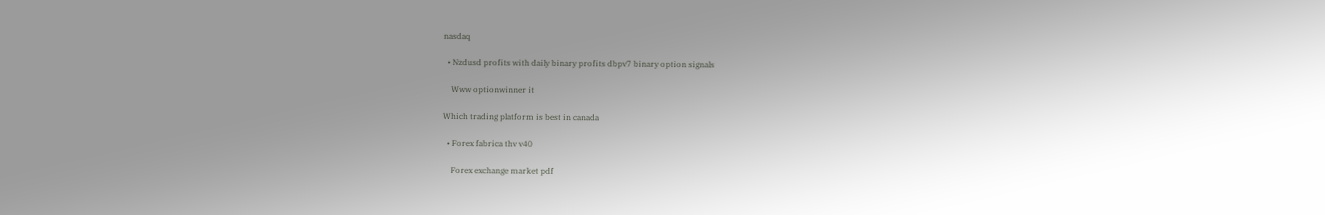nasdaq

  • Nzdusd profits with daily binary profits dbpv7 binary option signals

    Www optionwinner it

Which trading platform is best in canada

  • Forex fabrica thv v40

    Forex exchange market pdf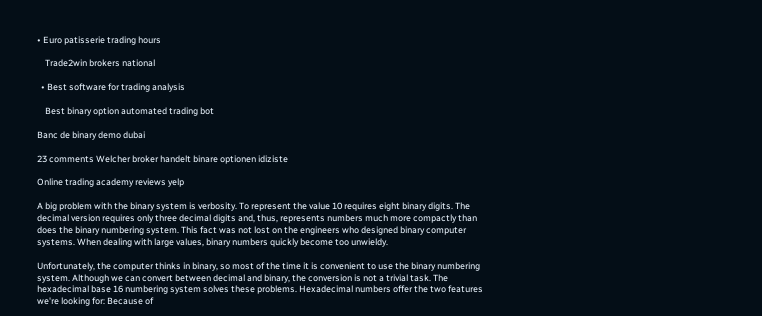• Euro patisserie trading hours

    Trade2win brokers national

  • Best software for trading analysis

    Best binary option automated trading bot

Banc de binary demo dubai

23 comments Welcher broker handelt binare optionen idiziste

Online trading academy reviews yelp

A big problem with the binary system is verbosity. To represent the value 10 requires eight binary digits. The decimal version requires only three decimal digits and, thus, represents numbers much more compactly than does the binary numbering system. This fact was not lost on the engineers who designed binary computer systems. When dealing with large values, binary numbers quickly become too unwieldy.

Unfortunately, the computer thinks in binary, so most of the time it is convenient to use the binary numbering system. Although we can convert between decimal and binary, the conversion is not a trivial task. The hexadecimal base 16 numbering system solves these problems. Hexadecimal numbers offer the two features we're looking for: Because of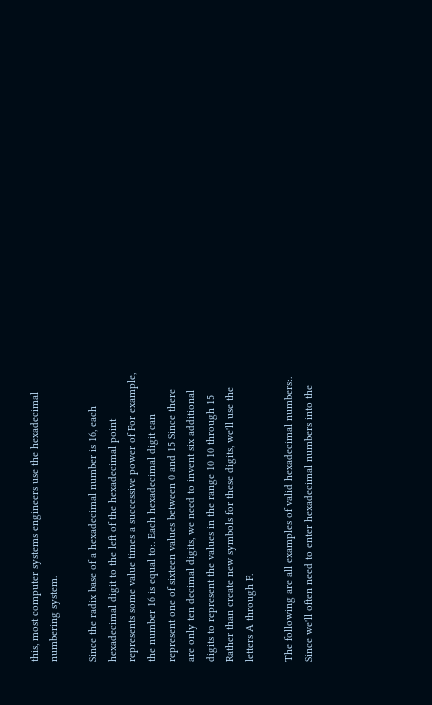this, most computer systems engineers use the hexadecimal numbering system.

Since the radix base of a hexadecimal number is 16, each hexadecimal digit to the left of the hexadecimal point represents some value times a successive power of For example, the number 16 is equal to:. Each hexadecimal digit can represent one of sixteen values between 0 and 15 Since there are only ten decimal digits, we need to invent six additional digits to represent the values in the range 10 10 through 15 Rather than create new symbols for these digits, we'll use the letters A through F.

The following are all examples of valid hexadecimal numbers:. Since we'll often need to enter hexadecimal numbers into the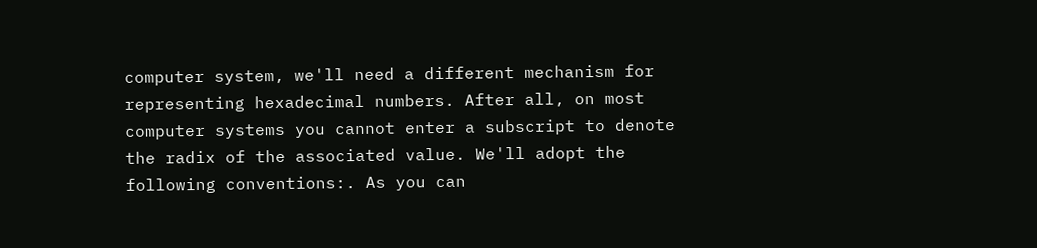computer system, we'll need a different mechanism for representing hexadecimal numbers. After all, on most computer systems you cannot enter a subscript to denote the radix of the associated value. We'll adopt the following conventions:. As you can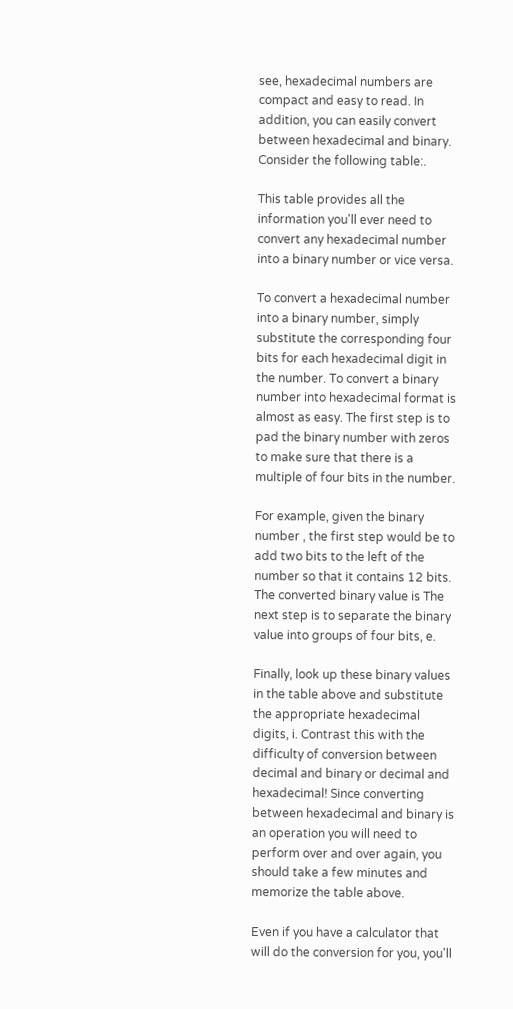see, hexadecimal numbers are compact and easy to read. In addition, you can easily convert between hexadecimal and binary. Consider the following table:.

This table provides all the information you'll ever need to convert any hexadecimal number into a binary number or vice versa.

To convert a hexadecimal number into a binary number, simply substitute the corresponding four bits for each hexadecimal digit in the number. To convert a binary number into hexadecimal format is almost as easy. The first step is to pad the binary number with zeros to make sure that there is a multiple of four bits in the number.

For example, given the binary number , the first step would be to add two bits to the left of the number so that it contains 12 bits. The converted binary value is The next step is to separate the binary value into groups of four bits, e.

Finally, look up these binary values in the table above and substitute the appropriate hexadecimal digits, i. Contrast this with the difficulty of conversion between decimal and binary or decimal and hexadecimal! Since converting between hexadecimal and binary is an operation you will need to perform over and over again, you should take a few minutes and memorize the table above.

Even if you have a calculator that will do the conversion for you, you'll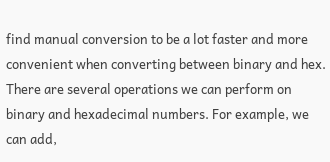find manual conversion to be a lot faster and more convenient when converting between binary and hex. There are several operations we can perform on binary and hexadecimal numbers. For example, we can add,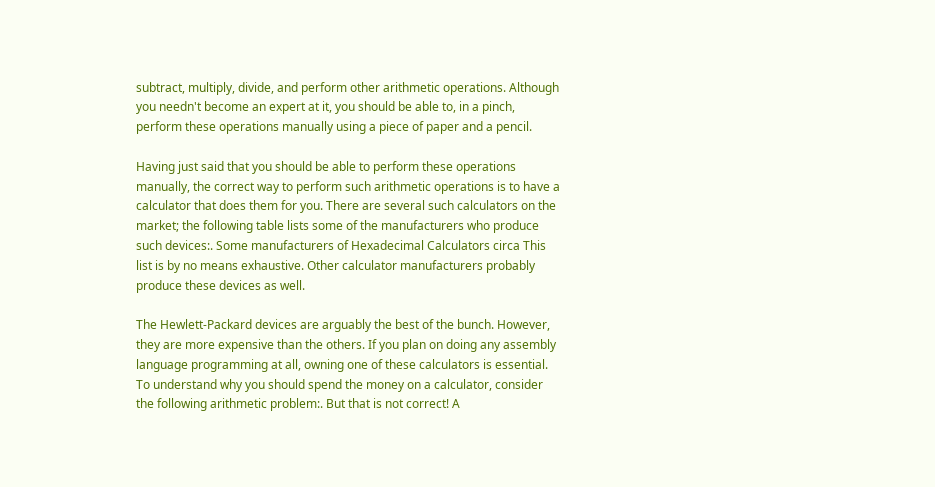subtract, multiply, divide, and perform other arithmetic operations. Although you needn't become an expert at it, you should be able to, in a pinch, perform these operations manually using a piece of paper and a pencil.

Having just said that you should be able to perform these operations manually, the correct way to perform such arithmetic operations is to have a calculator that does them for you. There are several such calculators on the market; the following table lists some of the manufacturers who produce such devices:. Some manufacturers of Hexadecimal Calculators circa This list is by no means exhaustive. Other calculator manufacturers probably produce these devices as well.

The Hewlett-Packard devices are arguably the best of the bunch. However, they are more expensive than the others. If you plan on doing any assembly language programming at all, owning one of these calculators is essential. To understand why you should spend the money on a calculator, consider the following arithmetic problem:. But that is not correct! A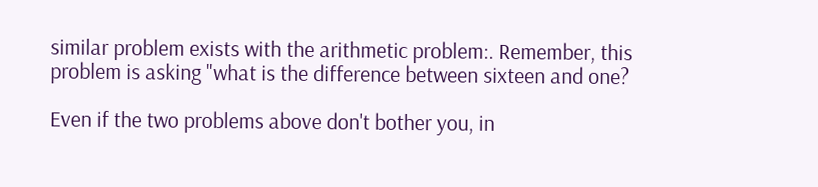similar problem exists with the arithmetic problem:. Remember, this problem is asking "what is the difference between sixteen and one?

Even if the two problems above don't bother you, in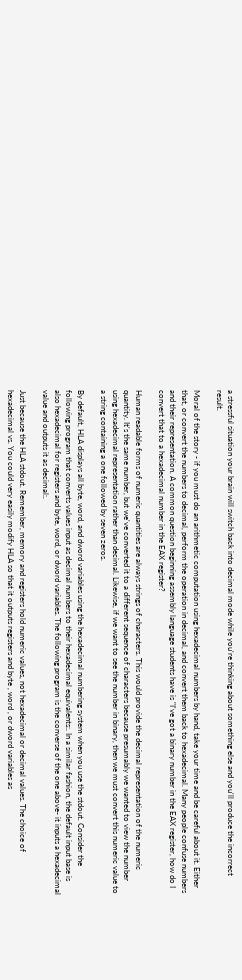a stressful situation your brain will switch back into decimal mode while you're thinking about something else and you'll produce the incorrect result.

Moral of the story - if you must do an arithmetic computation using hexadecimal numbers by hand, take your time and be careful about it. Either that, or convert the numbers to decimal, perform the operation in decimal, and convert them back to hexadecimal. Many people confuse numbers and their representation. A common question beginning assembly language students have is "I've got a binary number in the EAX register, how do I convert that to a hexadecimal number in the EAX register?

Human readable forms of numeric quantities are always strings of characters. This would provide the decimal representation of the numeric quantity. It's the same number, but we've converted it to a different sequence of characters because presumably we wanted to view the number using hexadecimal representation rather than decimal. Likewise, if we want to see the number in binary, then we must convert this numeric value to a string containing a one followed by seven zeros.

By default, HLA displays all byte, word, and dword variables using the hexadecimal numbering system when you use the stdout. Consider the following program that converts values input as decimal numbers to their hexadecimal equivalents:. In a similar fashion, the default input base is also hexadecimal for registers and byte, word, or dword variables. The following program is the converse of the one above- it inputs a hexadecimal value and outputs it as decimal:.

Just because the HLA stdout. Remember, memory and registers hold numeric values, not hexadecimal or decimal values. The choice of hexadecimal vs. You could very easily modify HLA so that it outputs registers and byte , word , or dword variables as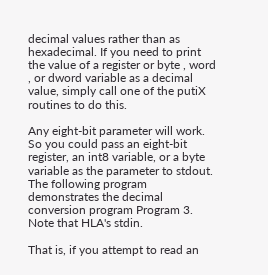decimal values rather than as hexadecimal. If you need to print the value of a register or byte , word , or dword variable as a decimal value, simply call one of the putiX routines to do this.

Any eight-bit parameter will work. So you could pass an eight-bit register, an int8 variable, or a byte variable as the parameter to stdout. The following program demonstrates the decimal conversion program Program 3. Note that HLA's stdin.

That is, if you attempt to read an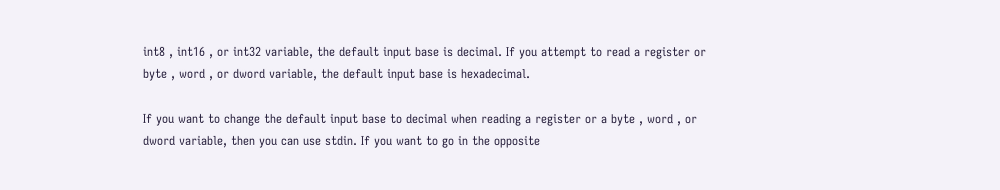int8 , int16 , or int32 variable, the default input base is decimal. If you attempt to read a register or byte , word , or dword variable, the default input base is hexadecimal.

If you want to change the default input base to decimal when reading a register or a byte , word , or dword variable, then you can use stdin. If you want to go in the opposite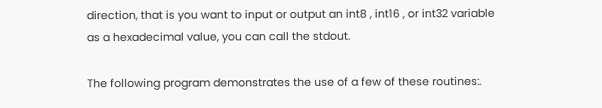direction, that is you want to input or output an int8 , int16 , or int32 variable as a hexadecimal value, you can call the stdout.

The following program demonstrates the use of a few of these routines:.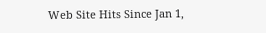Web Site Hits Since Jan 1,